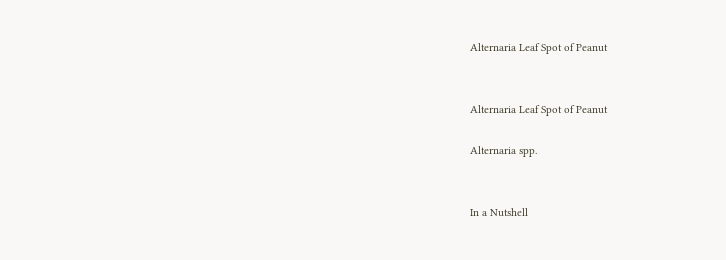Alternaria Leaf Spot of Peanut


Alternaria Leaf Spot of Peanut

Alternaria spp.


In a Nutshell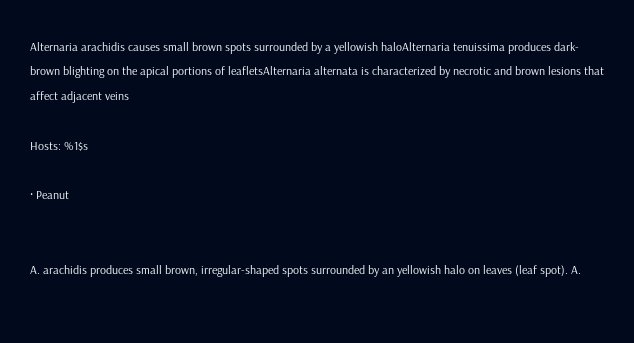Alternaria arachidis causes small brown spots surrounded by a yellowish haloAlternaria tenuissima produces dark-brown blighting on the apical portions of leafletsAlternaria alternata is characterized by necrotic and brown lesions that affect adjacent veins

Hosts: %1$s

· Peanut


A. arachidis produces small brown, irregular-shaped spots surrounded by an yellowish halo on leaves (leaf spot). A.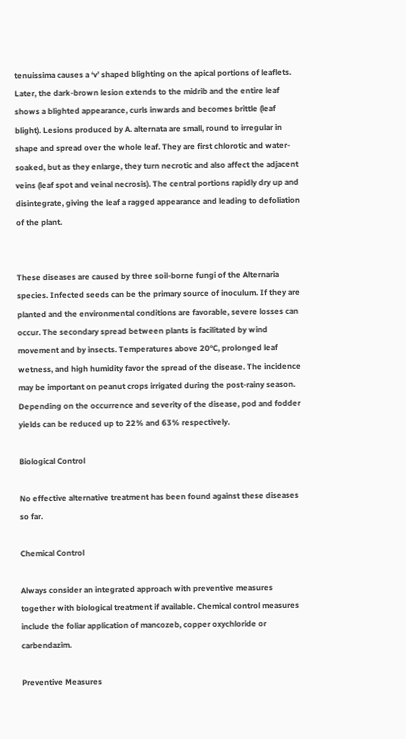tenuissima causes a ‘v’ shaped blighting on the apical portions of leaflets. Later, the dark-brown lesion extends to the midrib and the entire leaf shows a blighted appearance, curls inwards and becomes brittle (leaf blight). Lesions produced by A. alternata are small, round to irregular in shape and spread over the whole leaf. They are first chlorotic and water-soaked, but as they enlarge, they turn necrotic and also affect the adjacent veins (leaf spot and veinal necrosis). The central portions rapidly dry up and disintegrate, giving the leaf a ragged appearance and leading to defoliation of the plant.


These diseases are caused by three soil-borne fungi of the Alternaria species. Infected seeds can be the primary source of inoculum. If they are planted and the environmental conditions are favorable, severe losses can occur. The secondary spread between plants is facilitated by wind movement and by insects. Temperatures above 20°C, prolonged leaf wetness, and high humidity favor the spread of the disease. The incidence may be important on peanut crops irrigated during the post-rainy season. Depending on the occurrence and severity of the disease, pod and fodder yields can be reduced up to 22% and 63% respectively.

Biological Control

No effective alternative treatment has been found against these diseases so far.

Chemical Control

Always consider an integrated approach with preventive measures together with biological treatment if available. Chemical control measures include the foliar application of mancozeb, copper oxychloride or carbendazim.

Preventive Measures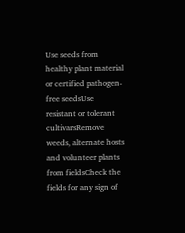Use seeds from healthy plant material or certified pathogen-free seedsUse resistant or tolerant cultivarsRemove weeds, alternate hosts and volunteer plants from fieldsCheck the fields for any sign of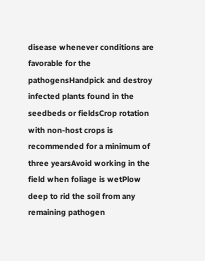disease whenever conditions are favorable for the pathogensHandpick and destroy infected plants found in the seedbeds or fieldsCrop rotation with non-host crops is recommended for a minimum of three yearsAvoid working in the field when foliage is wetPlow deep to rid the soil from any remaining pathogen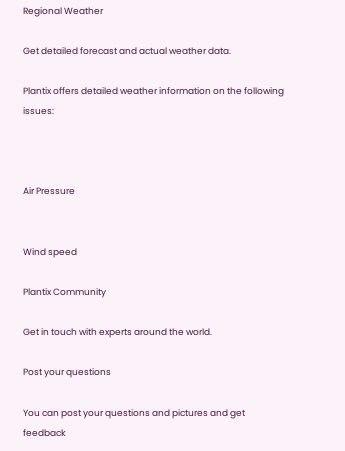Regional Weather

Get detailed forecast and actual weather data.

Plantix offers detailed weather information on the following issues:



Air Pressure


Wind speed

Plantix Community

Get in touch with experts around the world.

Post your questions

You can post your questions and pictures and get feedback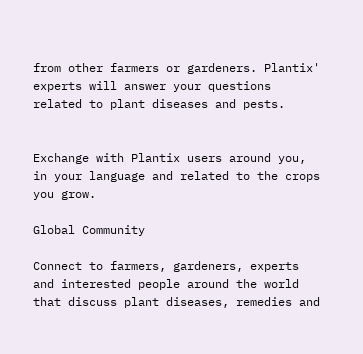from other farmers or gardeners. Plantix' experts will answer your questions related to plant diseases and pests.


Exchange with Plantix users around you, in your language and related to the crops you grow.

Global Community

Connect to farmers, gardeners, experts and interested people around the world that discuss plant diseases, remedies and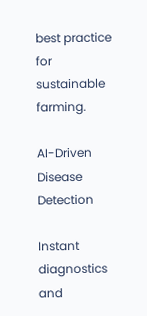best practice for sustainable farming.

AI-Driven Disease Detection

Instant diagnostics and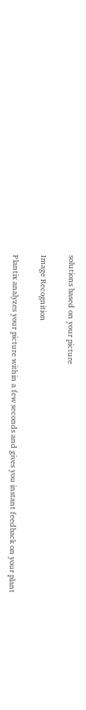solutions based on your picture

Image Recognition

Plantix analyzes your picture within a few seconds and gives you instant feedback on your plant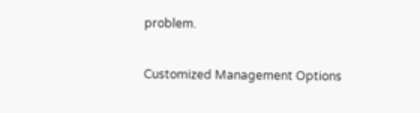problem.

Customized Management Options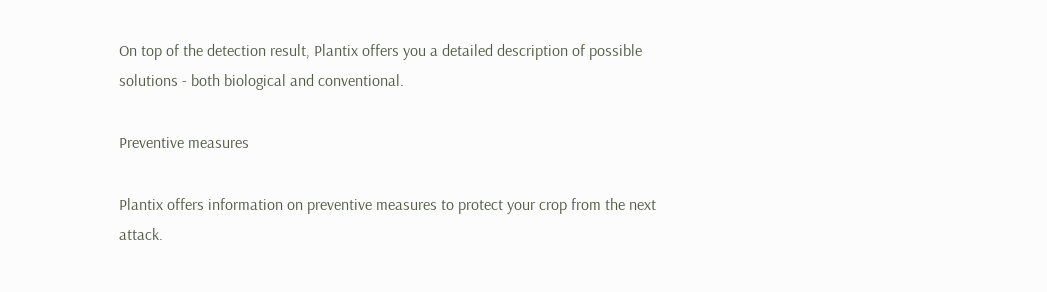On top of the detection result, Plantix offers you a detailed description of possible solutions - both biological and conventional.

Preventive measures

Plantix offers information on preventive measures to protect your crop from the next attack.